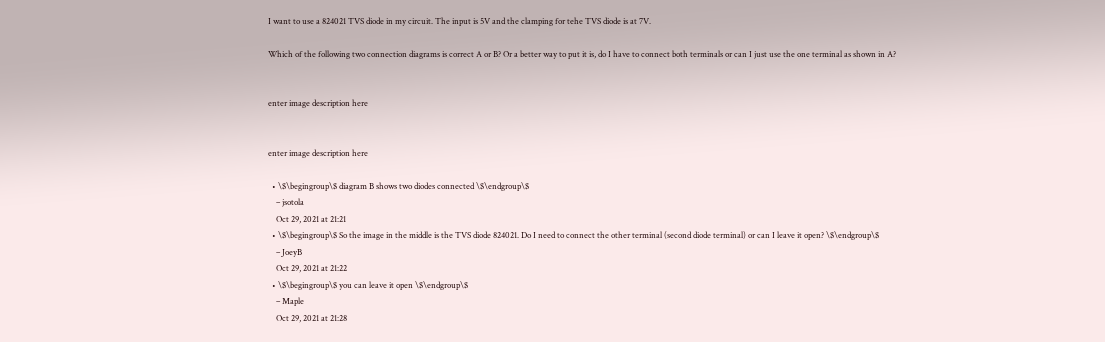I want to use a 824021 TVS diode in my circuit. The input is 5V and the clamping for tehe TVS diode is at 7V.

Which of the following two connection diagrams is correct A or B? Or a better way to put it is, do I have to connect both terminals or can I just use the one terminal as shown in A?


enter image description here


enter image description here

  • \$\begingroup\$ diagram B shows two diodes connected \$\endgroup\$
    – jsotola
    Oct 29, 2021 at 21:21
  • \$\begingroup\$ So the image in the middle is the TVS diode 824021. Do I need to connect the other terminal (second diode terminal) or can I leave it open? \$\endgroup\$
    – JoeyB
    Oct 29, 2021 at 21:22
  • \$\begingroup\$ you can leave it open \$\endgroup\$
    – Maple
    Oct 29, 2021 at 21:28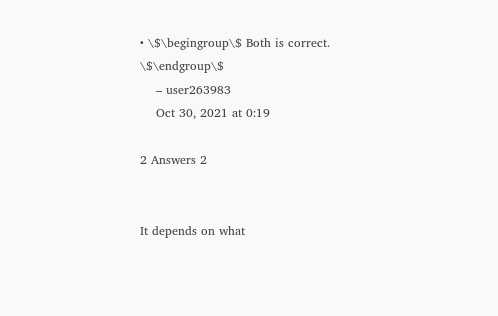• \$\begingroup\$ Both is correct. \$\endgroup\$
    – user263983
    Oct 30, 2021 at 0:19

2 Answers 2


It depends on what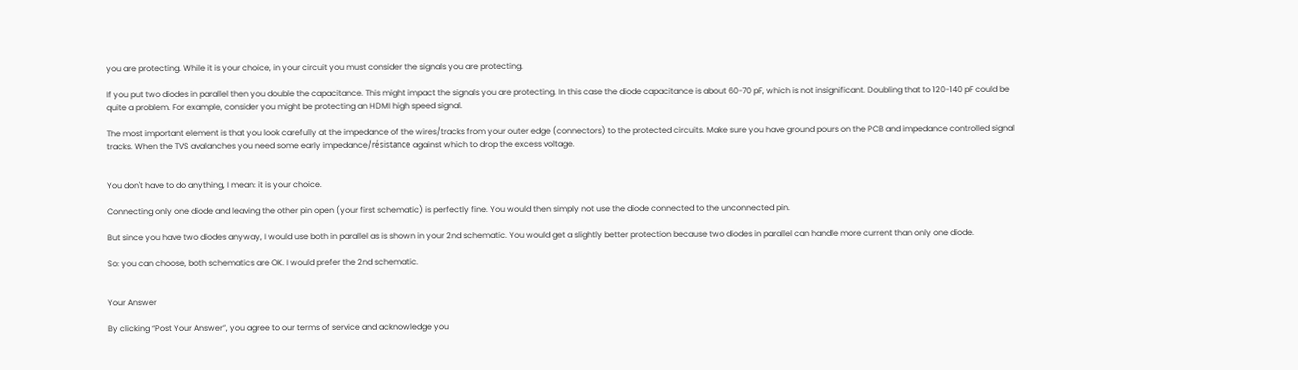you are protecting. While it is your choice, in your circuit you must consider the signals you are protecting.

If you put two diodes in parallel then you double the capacitance. This might impact the signals you are protecting. In this case the diode capacitance is about 60-70 pF, which is not insignificant. Doubling that to 120-140 pF could be quite a problem. For example, consider you might be protecting an HDMI high speed signal.

The most important element is that you look carefully at the impedance of the wires/tracks from your outer edge (connectors) to the protected circuits. Make sure you have ground pours on the PCB and impedance controlled signal tracks. When the TVS avalanches you need some early impedance/résistance against which to drop the excess voltage.


You don't have to do anything, I mean: it is your choice.

Connecting only one diode and leaving the other pin open (your first schematic) is perfectly fine. You would then simply not use the diode connected to the unconnected pin.

But since you have two diodes anyway, I would use both in parallel as is shown in your 2nd schematic. You would get a slightly better protection because two diodes in parallel can handle more current than only one diode.

So: you can choose, both schematics are OK. I would prefer the 2nd schematic.


Your Answer

By clicking “Post Your Answer”, you agree to our terms of service and acknowledge you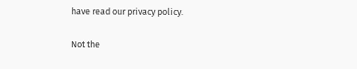have read our privacy policy.

Not the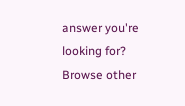answer you're looking for? Browse other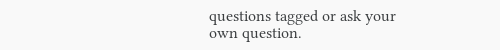questions tagged or ask your own question.